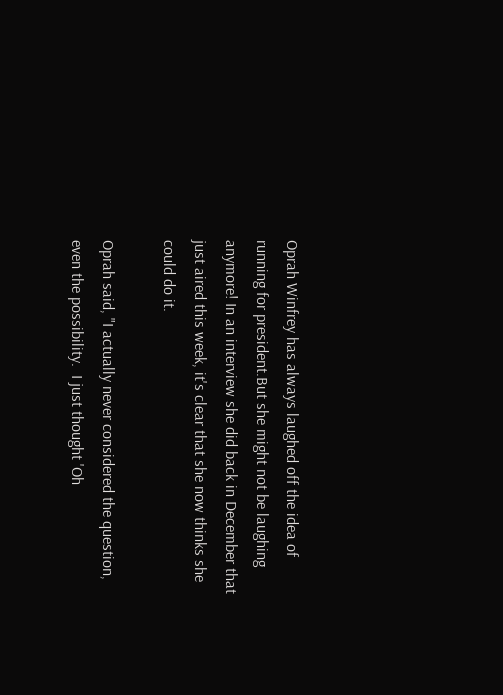Oprah Winfrey has always laughed off the idea of running for president.But she might not be laughing anymore! In an interview she did back in December that just aired this week, it's clear that she now thinks she could do it.

Oprah said, "I actually never considered the question, even the possibility.  I just thought 'Oh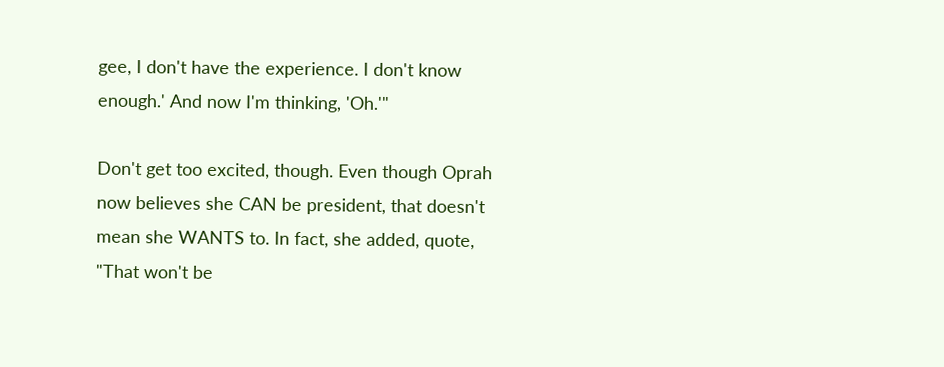gee, I don't have the experience. I don't know enough.' And now I'm thinking, 'Oh.'"

Don't get too excited, though. Even though Oprah now believes she CAN be president, that doesn't mean she WANTS to. In fact, she added, quote, "That won't be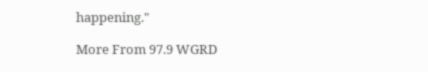happening."

More From 97.9 WGRD